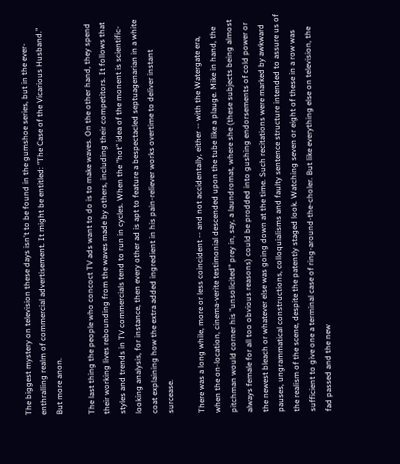The biggest mystery on television these days isn't to be found in the gumshoe series, but in the ever-enthralling realm of commercial advertisement. It might be entitled: "The Case of the Vicarious Husband." But more anon.

The last thing the people who concoct TV ads want to do is to make waves. On the other hand, they spend their working lives rebounding from the waves made by others, including their competitors. It follows that styles and trends in TV commercials tend to run in cycles. When the "hot" idea of the monent is scientific-looking analysis, for instance, then every other ad is apt to feature a bespectacled septuagenarian in a white coat explaining how the extra added ingredient in his pain-reliever works overtime to deliver instant surcease.

There was a long while, more or less coincident -- and not accidentally, either -- with the Watergate era, when the on-location, cinema-verite testimonial descended upon the tube like a plauge. Mike in hand, the pitchman would corner his "unsolicited" prey in, say, a laundromat, where she (these subjects being almost always female for all too obvious reasons) could be prodded into gushing endorsements of cold power or the newest bleach or whatever else was going down at the time. Such recitations were marked by awkward pauses, ungrammatical constructions, colloquialisms and faulty sentence structure intended to assure us of the realism of the scene, despite the patently staged look. Watching seven or eight of these in a row was sufficient to give one a terminal case of ring-around-the-choler. But like everything else on television, the fad passed and the new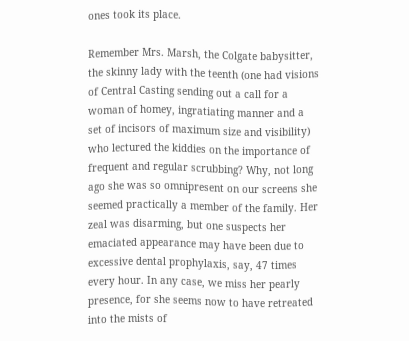ones took its place.

Remember Mrs. Marsh, the Colgate babysitter, the skinny lady with the teenth (one had visions of Central Casting sending out a call for a woman of homey, ingratiating manner and a set of incisors of maximum size and visibility) who lectured the kiddies on the importance of frequent and regular scrubbing? Why, not long ago she was so omnipresent on our screens she seemed practically a member of the family. Her zeal was disarming, but one suspects her emaciated appearance may have been due to excessive dental prophylaxis, say, 47 times every hour. In any case, we miss her pearly presence, for she seems now to have retreated into the mists of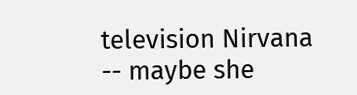television Nirvana -- maybe she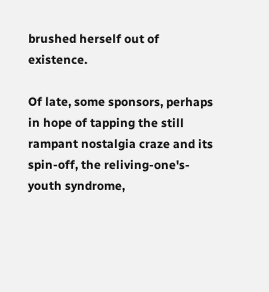brushed herself out of existence.

Of late, some sponsors, perhaps in hope of tapping the still rampant nostalgia craze and its spin-off, the reliving-one's-youth syndrome,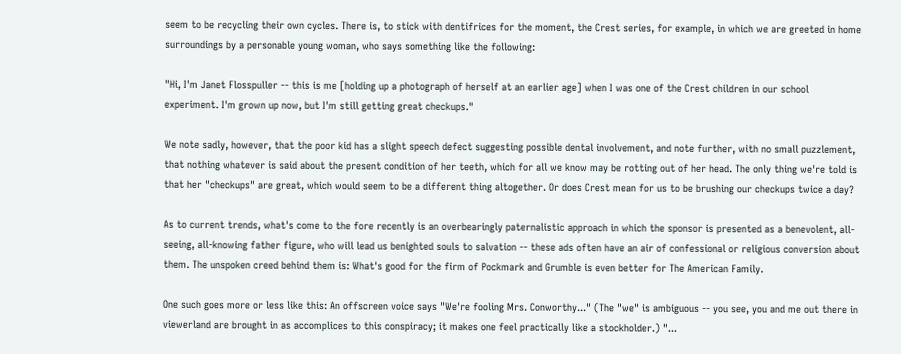seem to be recycling their own cycles. There is, to stick with dentifrices for the moment, the Crest series, for example, in which we are greeted in home surroundings by a personable young woman, who says something like the following:

"Hi, I'm Janet Flosspuller -- this is me [holding up a photograph of herself at an earlier age] when I was one of the Crest children in our school experiment. I'm grown up now, but I'm still getting great checkups."

We note sadly, however, that the poor kid has a slight speech defect suggesting possible dental involvement, and note further, with no small puzzlement, that nothing whatever is said about the present condition of her teeth, which for all we know may be rotting out of her head. The only thing we're told is that her "checkups" are great, which would seem to be a different thing altogether. Or does Crest mean for us to be brushing our checkups twice a day?

As to current trends, what's come to the fore recently is an overbearingly paternalistic approach in which the sponsor is presented as a benevolent, all-seeing, all-knowing father figure, who will lead us benighted souls to salvation -- these ads often have an air of confessional or religious conversion about them. The unspoken creed behind them is: What's good for the firm of Pockmark and Grumble is even better for The American Family.

One such goes more or less like this: An offscreen voice says "We're fooling Mrs. Conworthy..." (The "we" is ambiguous -- you see, you and me out there in viewerland are brought in as accomplices to this conspiracy; it makes one feel practically like a stockholder.) "...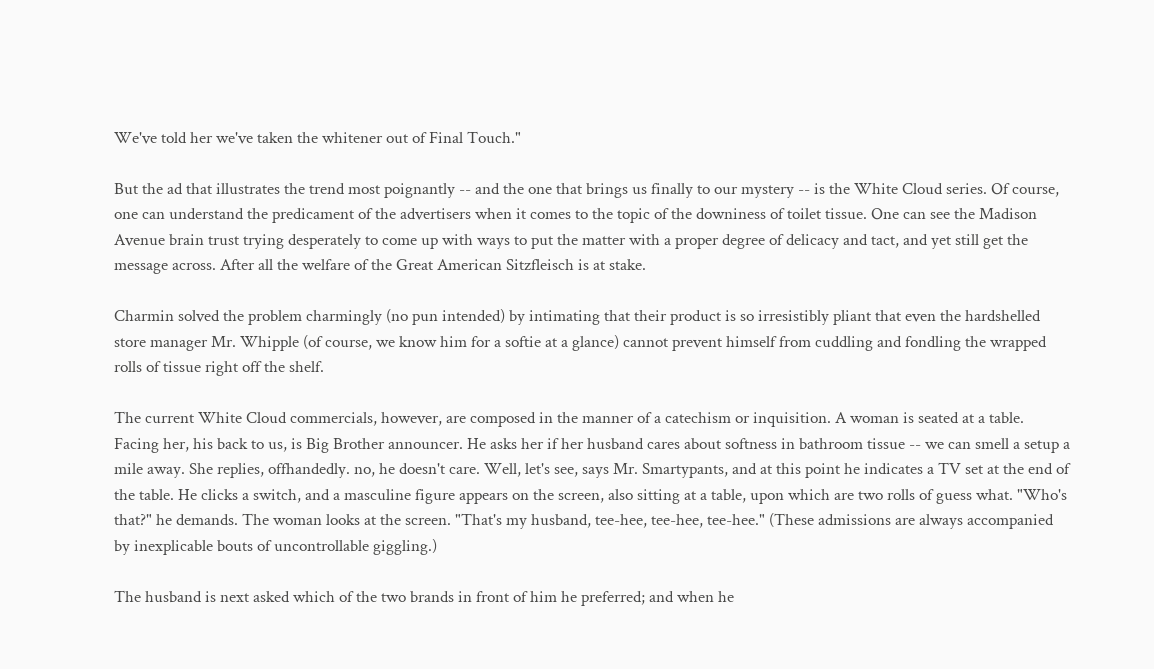We've told her we've taken the whitener out of Final Touch."

But the ad that illustrates the trend most poignantly -- and the one that brings us finally to our mystery -- is the White Cloud series. Of course, one can understand the predicament of the advertisers when it comes to the topic of the downiness of toilet tissue. One can see the Madison Avenue brain trust trying desperately to come up with ways to put the matter with a proper degree of delicacy and tact, and yet still get the message across. After all the welfare of the Great American Sitzfleisch is at stake.

Charmin solved the problem charmingly (no pun intended) by intimating that their product is so irresistibly pliant that even the hardshelled store manager Mr. Whipple (of course, we know him for a softie at a glance) cannot prevent himself from cuddling and fondling the wrapped rolls of tissue right off the shelf.

The current White Cloud commercials, however, are composed in the manner of a catechism or inquisition. A woman is seated at a table. Facing her, his back to us, is Big Brother announcer. He asks her if her husband cares about softness in bathroom tissue -- we can smell a setup a mile away. She replies, offhandedly. no, he doesn't care. Well, let's see, says Mr. Smartypants, and at this point he indicates a TV set at the end of the table. He clicks a switch, and a masculine figure appears on the screen, also sitting at a table, upon which are two rolls of guess what. "Who's that?" he demands. The woman looks at the screen. "That's my husband, tee-hee, tee-hee, tee-hee." (These admissions are always accompanied by inexplicable bouts of uncontrollable giggling.)

The husband is next asked which of the two brands in front of him he preferred; and when he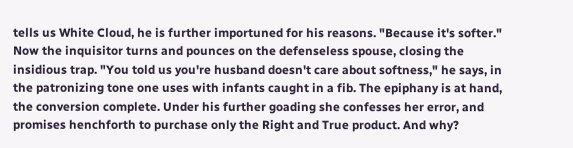tells us White Cloud, he is further importuned for his reasons. "Because it's softer." Now the inquisitor turns and pounces on the defenseless spouse, closing the insidious trap. "You told us you're husband doesn't care about softness," he says, in the patronizing tone one uses with infants caught in a fib. The epiphany is at hand, the conversion complete. Under his further goading she confesses her error, and promises henchforth to purchase only the Right and True product. And why?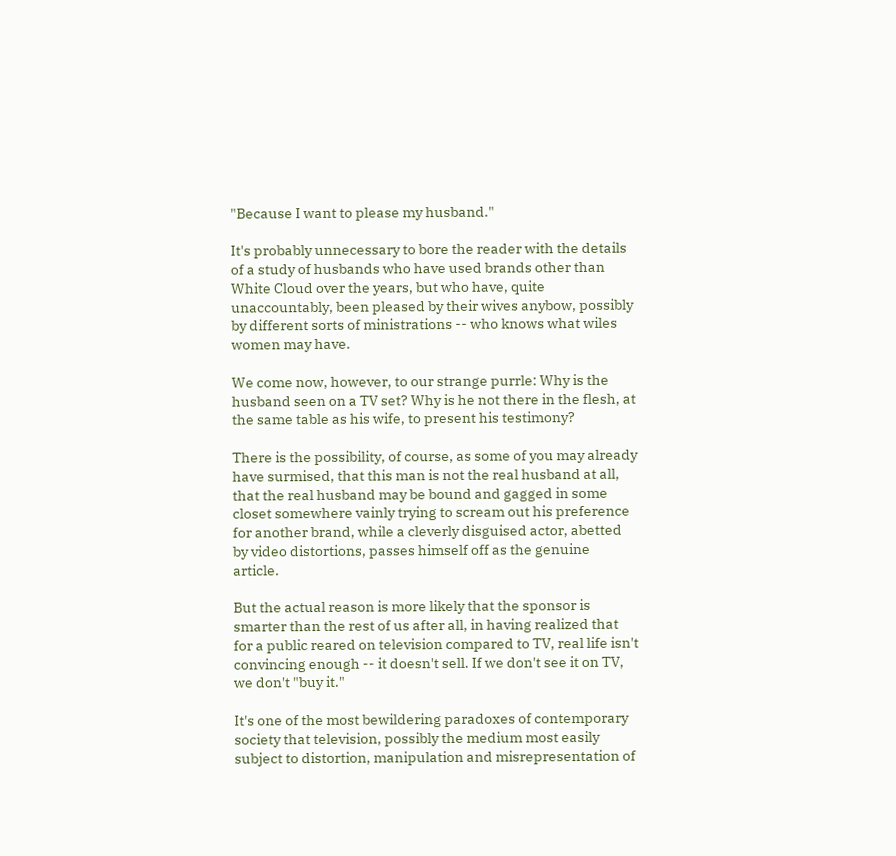"Because I want to please my husband."

It's probably unnecessary to bore the reader with the details of a study of husbands who have used brands other than White Cloud over the years, but who have, quite unaccountably, been pleased by their wives anybow, possibly by different sorts of ministrations -- who knows what wiles women may have.

We come now, however, to our strange purrle: Why is the husband seen on a TV set? Why is he not there in the flesh, at the same table as his wife, to present his testimony?

There is the possibility, of course, as some of you may already have surmised, that this man is not the real husband at all, that the real husband may be bound and gagged in some closet somewhere vainly trying to scream out his preference for another brand, while a cleverly disguised actor, abetted by video distortions, passes himself off as the genuine article.

But the actual reason is more likely that the sponsor is smarter than the rest of us after all, in having realized that for a public reared on television compared to TV, real life isn't convincing enough -- it doesn't sell. If we don't see it on TV, we don't "buy it."

It's one of the most bewildering paradoxes of contemporary society that television, possibly the medium most easily subject to distortion, manipulation and misrepresentation of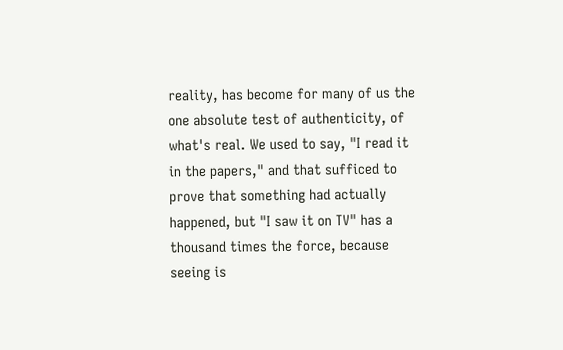reality, has become for many of us the one absolute test of authenticity, of what's real. We used to say, "I read it in the papers," and that sufficed to prove that something had actually happened, but "I saw it on TV" has a thousand times the force, because seeing is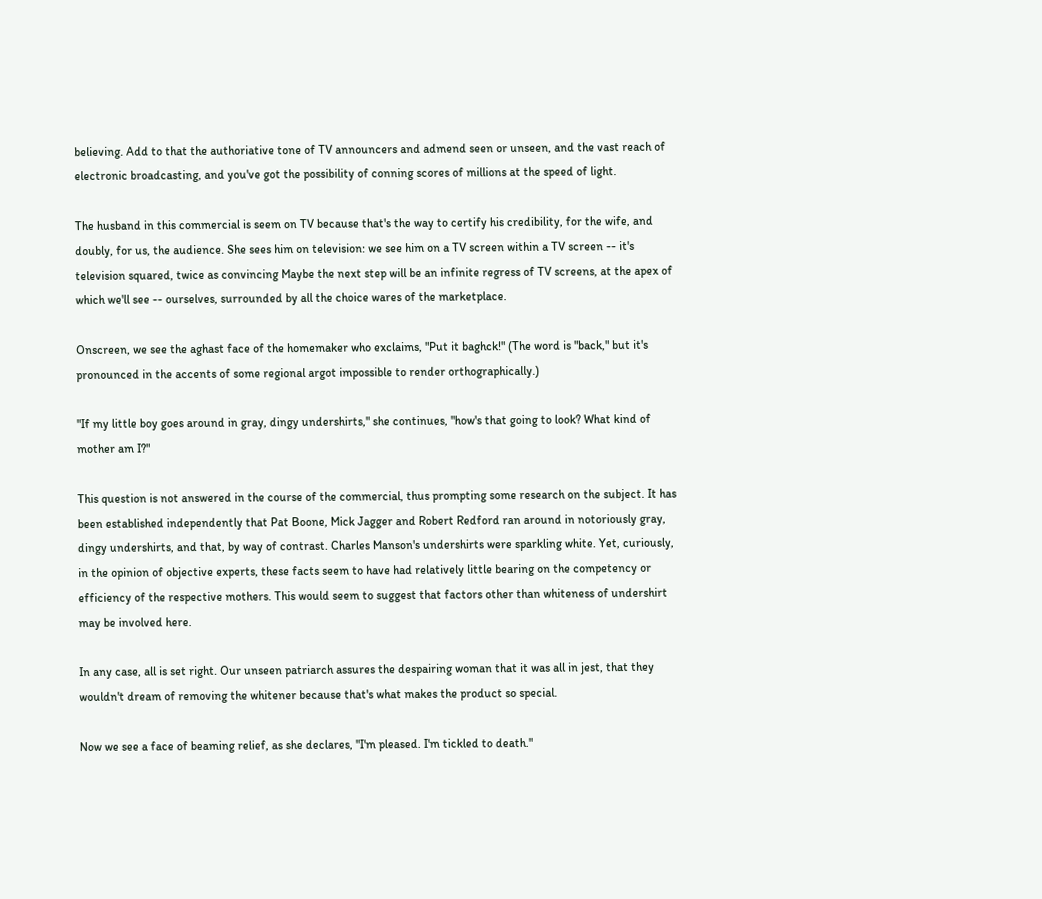believing. Add to that the authoriative tone of TV announcers and admend seen or unseen, and the vast reach of electronic broadcasting, and you've got the possibility of conning scores of millions at the speed of light.

The husband in this commercial is seem on TV because that's the way to certify his credibility, for the wife, and doubly, for us, the audience. She sees him on television: we see him on a TV screen within a TV screen -- it's television squared, twice as convincing Maybe the next step will be an infinite regress of TV screens, at the apex of which we'll see -- ourselves, surrounded by all the choice wares of the marketplace.

Onscreen, we see the aghast face of the homemaker who exclaims, "Put it baghck!" (The word is "back," but it's pronounced in the accents of some regional argot impossible to render orthographically.)

"If my little boy goes around in gray, dingy undershirts," she continues, "how's that going to look? What kind of mother am I?"

This question is not answered in the course of the commercial, thus prompting some research on the subject. It has been established independently that Pat Boone, Mick Jagger and Robert Redford ran around in notoriously gray, dingy undershirts, and that, by way of contrast. Charles Manson's undershirts were sparkling white. Yet, curiously, in the opinion of objective experts, these facts seem to have had relatively little bearing on the competency or efficiency of the respective mothers. This would seem to suggest that factors other than whiteness of undershirt may be involved here.

In any case, all is set right. Our unseen patriarch assures the despairing woman that it was all in jest, that they wouldn't dream of removing the whitener because that's what makes the product so special.

Now we see a face of beaming relief, as she declares, "I'm pleased. I'm tickled to death."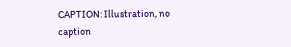CAPTION: Illustration, no caption